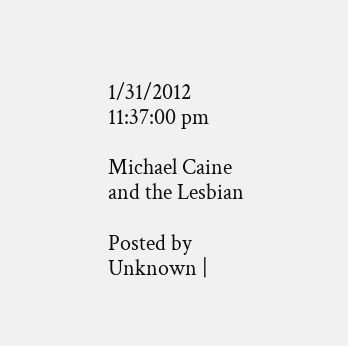1/31/2012 11:37:00 pm

Michael Caine and the Lesbian

Posted by Unknown |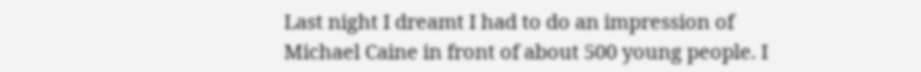Last night I dreamt I had to do an impression of Michael Caine in front of about 500 young people. I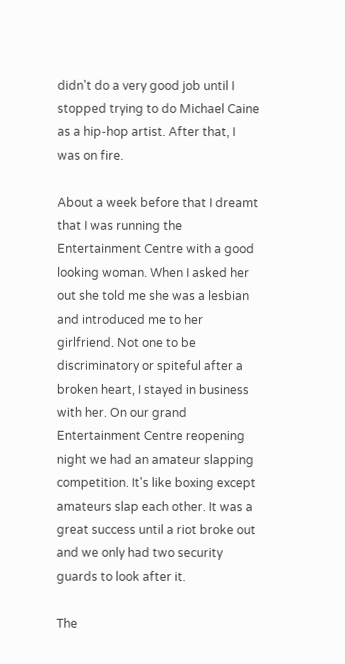didn't do a very good job until I stopped trying to do Michael Caine as a hip-hop artist. After that, I was on fire.

About a week before that I dreamt that I was running the Entertainment Centre with a good looking woman. When I asked her out she told me she was a lesbian and introduced me to her girlfriend. Not one to be discriminatory or spiteful after a broken heart, I stayed in business with her. On our grand Entertainment Centre reopening night we had an amateur slapping competition. It's like boxing except amateurs slap each other. It was a great success until a riot broke out and we only had two security guards to look after it.

The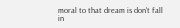moral to that dream is don't fall in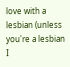love with a lesbian (unless you're a lesbian I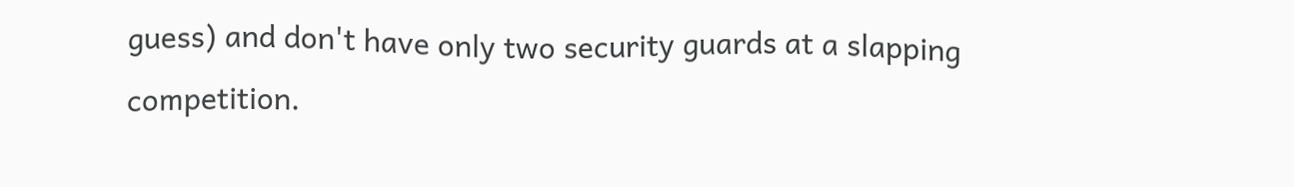guess) and don't have only two security guards at a slapping competition.